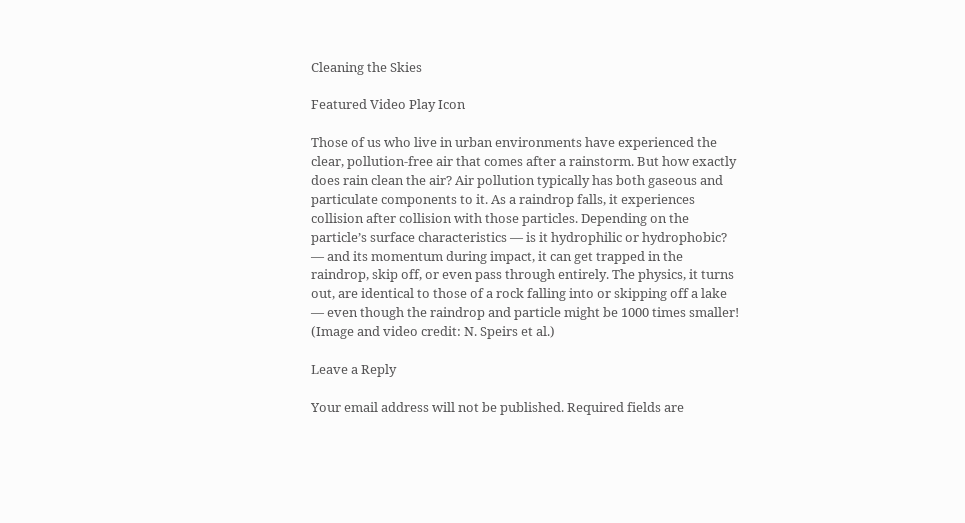Cleaning the Skies

Featured Video Play Icon

Those of us who live in urban environments have experienced the clear, pollution-free air that comes after a rainstorm. But how exactly does rain clean the air? Air pollution typically has both gaseous and particulate components to it. As a raindrop falls, it experiences collision after collision with those particles. Depending on the particle’s surface characteristics — is it hydrophilic or hydrophobic? — and its momentum during impact, it can get trapped in the raindrop, skip off, or even pass through entirely. The physics, it turns out, are identical to those of a rock falling into or skipping off a lake — even though the raindrop and particle might be 1000 times smaller! (Image and video credit: N. Speirs et al.)

Leave a Reply

Your email address will not be published. Required fields are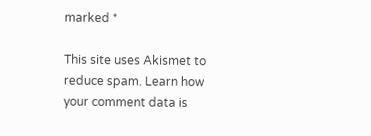marked *

This site uses Akismet to reduce spam. Learn how your comment data is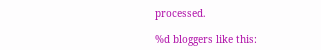processed.

%d bloggers like this: